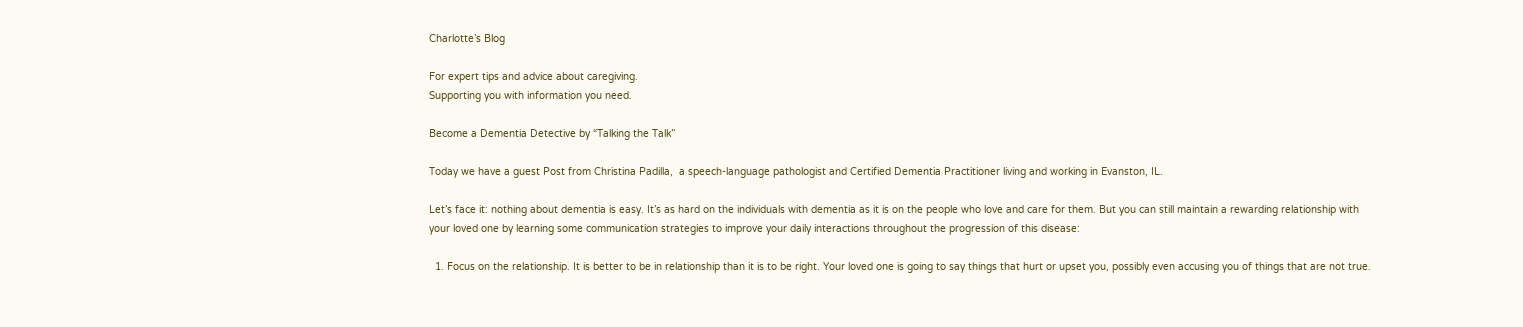Charlotte’s Blog

For expert tips and advice about caregiving.
Supporting you with information you need.

Become a Dementia Detective by “Talking the Talk”

Today we have a guest Post from Christina Padilla,  a speech-language pathologist and Certified Dementia Practitioner living and working in Evanston, IL.

Let’s face it: nothing about dementia is easy. It’s as hard on the individuals with dementia as it is on the people who love and care for them. But you can still maintain a rewarding relationship with your loved one by learning some communication strategies to improve your daily interactions throughout the progression of this disease:

  1. Focus on the relationship. It is better to be in relationship than it is to be right. Your loved one is going to say things that hurt or upset you, possibly even accusing you of things that are not true.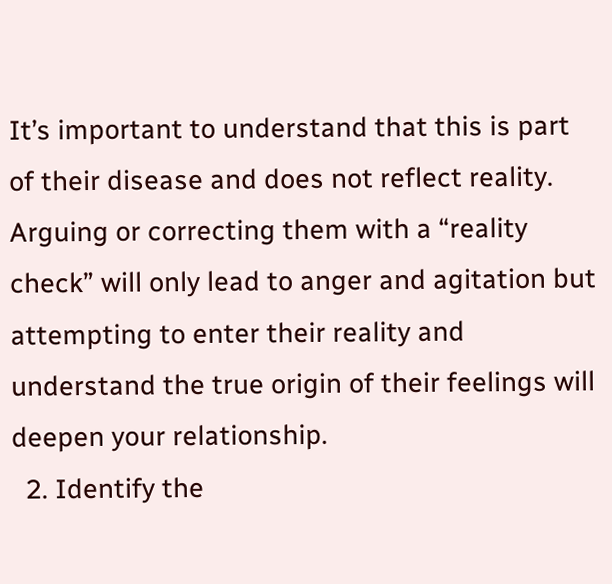It’s important to understand that this is part of their disease and does not reflect reality. Arguing or correcting them with a “reality check” will only lead to anger and agitation but attempting to enter their reality and understand the true origin of their feelings will deepen your relationship.
  2. Identify the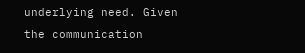underlying need. Given the communication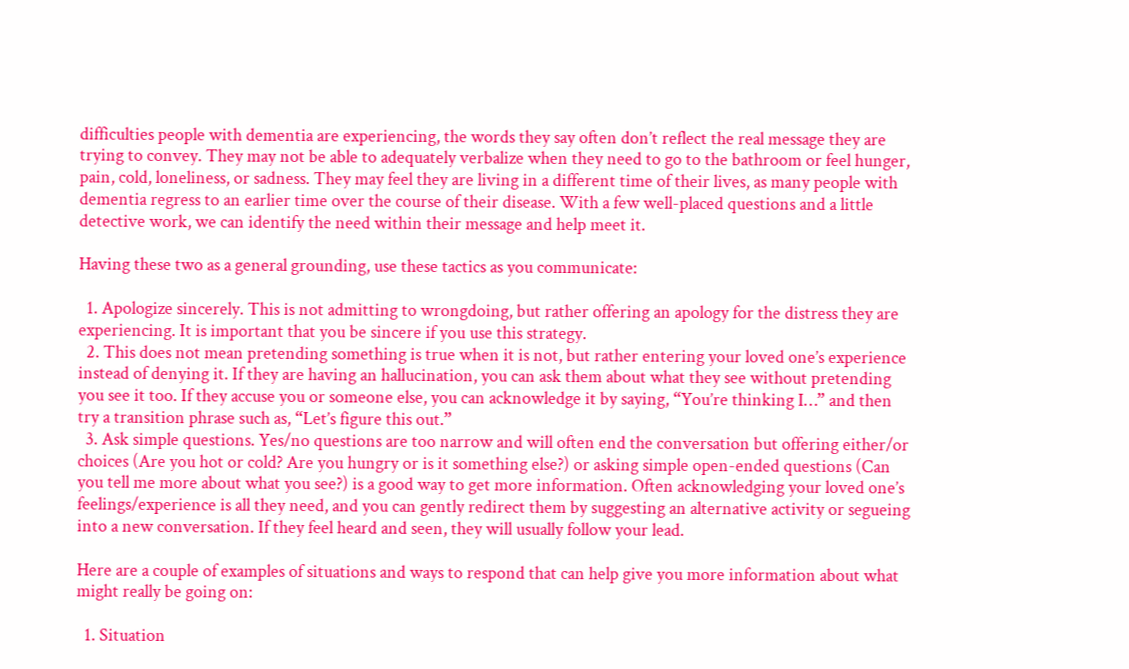difficulties people with dementia are experiencing, the words they say often don’t reflect the real message they are trying to convey. They may not be able to adequately verbalize when they need to go to the bathroom or feel hunger, pain, cold, loneliness, or sadness. They may feel they are living in a different time of their lives, as many people with dementia regress to an earlier time over the course of their disease. With a few well-placed questions and a little detective work, we can identify the need within their message and help meet it.

Having these two as a general grounding, use these tactics as you communicate:

  1. Apologize sincerely. This is not admitting to wrongdoing, but rather offering an apology for the distress they are experiencing. It is important that you be sincere if you use this strategy.
  2. This does not mean pretending something is true when it is not, but rather entering your loved one’s experience instead of denying it. If they are having an hallucination, you can ask them about what they see without pretending you see it too. If they accuse you or someone else, you can acknowledge it by saying, “You’re thinking I…” and then try a transition phrase such as, “Let’s figure this out.”
  3. Ask simple questions. Yes/no questions are too narrow and will often end the conversation but offering either/or choices (Are you hot or cold? Are you hungry or is it something else?) or asking simple open-ended questions (Can you tell me more about what you see?) is a good way to get more information. Often acknowledging your loved one’s feelings/experience is all they need, and you can gently redirect them by suggesting an alternative activity or segueing into a new conversation. If they feel heard and seen, they will usually follow your lead.

Here are a couple of examples of situations and ways to respond that can help give you more information about what might really be going on:

  1. Situation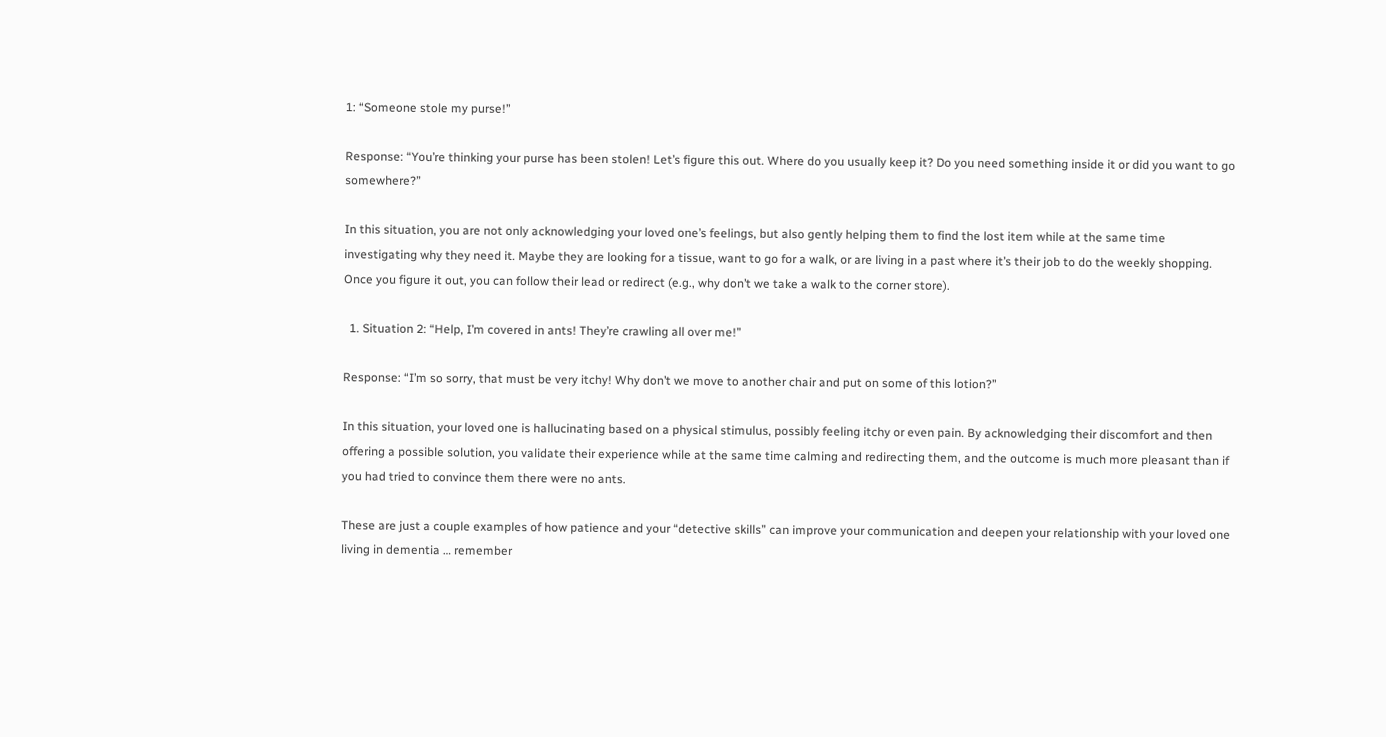1: “Someone stole my purse!”

Response: “You’re thinking your purse has been stolen! Let’s figure this out. Where do you usually keep it? Do you need something inside it or did you want to go somewhere?”

In this situation, you are not only acknowledging your loved one’s feelings, but also gently helping them to find the lost item while at the same time investigating why they need it. Maybe they are looking for a tissue, want to go for a walk, or are living in a past where it’s their job to do the weekly shopping. Once you figure it out, you can follow their lead or redirect (e.g., why don’t we take a walk to the corner store).

  1. Situation 2: “Help, I’m covered in ants! They’re crawling all over me!”

Response: “I’m so sorry, that must be very itchy! Why don’t we move to another chair and put on some of this lotion?”

In this situation, your loved one is hallucinating based on a physical stimulus, possibly feeling itchy or even pain. By acknowledging their discomfort and then offering a possible solution, you validate their experience while at the same time calming and redirecting them, and the outcome is much more pleasant than if you had tried to convince them there were no ants.

These are just a couple examples of how patience and your “detective skills” can improve your communication and deepen your relationship with your loved one living in dementia … remember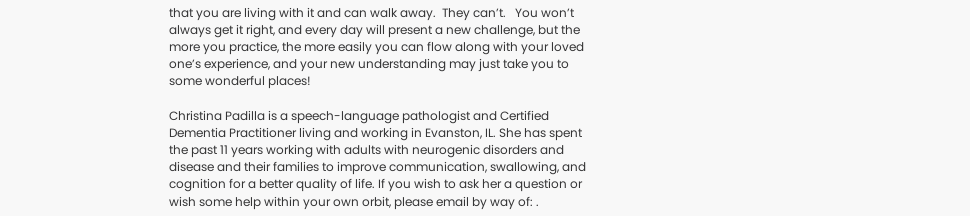that you are living with it and can walk away.  They can’t.   You won’t always get it right, and every day will present a new challenge, but the more you practice, the more easily you can flow along with your loved one’s experience, and your new understanding may just take you to some wonderful places!

Christina Padilla is a speech-language pathologist and Certified Dementia Practitioner living and working in Evanston, IL. She has spent the past 11 years working with adults with neurogenic disorders and disease and their families to improve communication, swallowing, and cognition for a better quality of life. If you wish to ask her a question or wish some help within your own orbit, please email by way of: .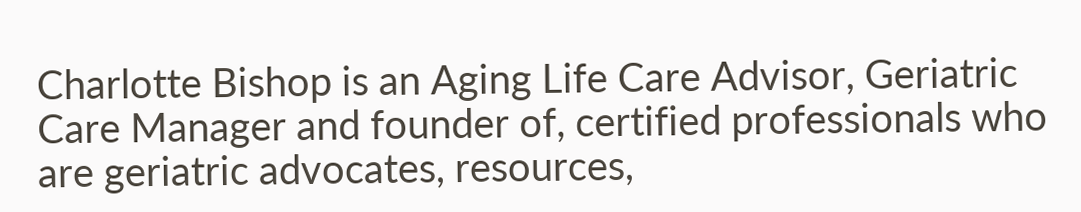Charlotte Bishop is an Aging Life Care Advisor, Geriatric Care Manager and founder of, certified professionals who are geriatric advocates, resources,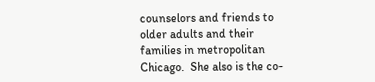counselors and friends to older adults and their families in metropolitan Chicago.  She also is the co-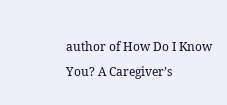author of How Do I Know You? A Caregiver’s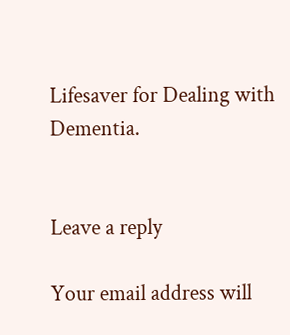Lifesaver for Dealing with Dementia.


Leave a reply

Your email address will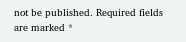not be published. Required fields are marked *